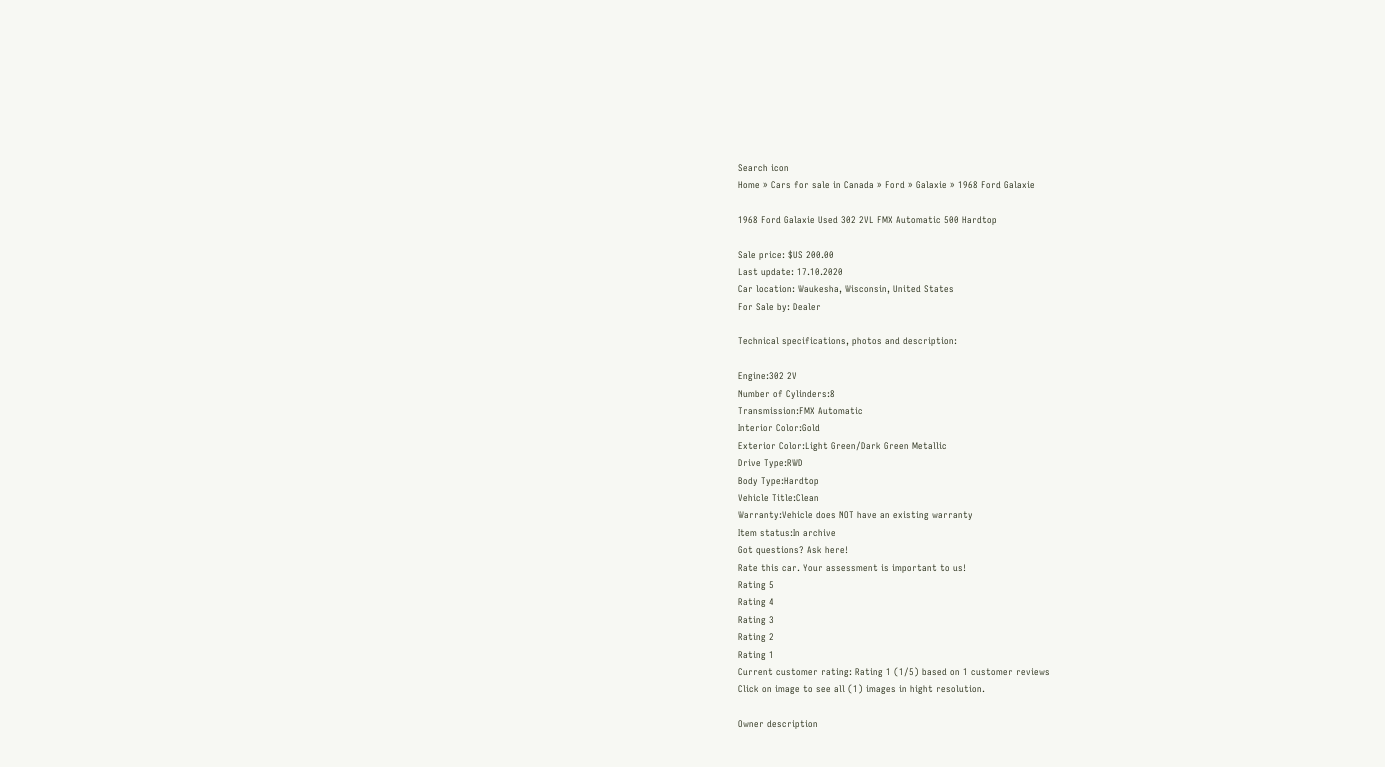Search icon
Home » Cars for sale in Canada » Ford » Galaxie » 1968 Ford Galaxie

1968 Ford Galaxie Used 302 2VL FMX Automatic 500 Hardtop

Sale price: $US 200.00
Last update: 17.10.2020
Car location: Waukesha, Wisconsin, United States
For Sale by: Dealer

Technical specifications, photos and description:

Engine:302 2V
Number of Cylinders:8
Transmission:FMX Automatic
Interior Color:Gold
Exterior Color:Light Green/Dark Green Metallic
Drive Type:RWD
Body Type:Hardtop
Vehicle Title:Clean
Warranty:Vehicle does NOT have an existing warranty
Item status:In archive
Got questions? Ask here!
Rate this car. Your assessment is important to us!
Rating 5
Rating 4
Rating 3
Rating 2
Rating 1
Current customer rating: Rating 1 (1/5) based on 1 customer reviews
Click on image to see all (1) images in hight resolution.

Owner description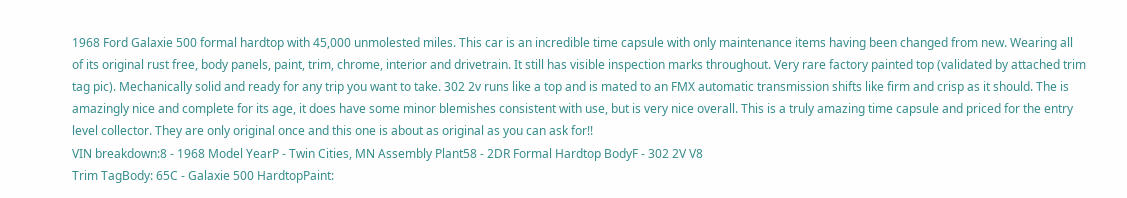1968 Ford Galaxie 500 formal hardtop with 45,000 unmolested miles. This car is an incredible time capsule with only maintenance items having been changed from new. Wearing all of its original rust free, body panels, paint, trim, chrome, interior and drivetrain. It still has visible inspection marks throughout. Very rare factory painted top (validated by attached trim tag pic). Mechanically solid and ready for any trip you want to take. 302 2v runs like a top and is mated to an FMX automatic transmission shifts like firm and crisp as it should. The is amazingly nice and complete for its age, it does have some minor blemishes consistent with use, but is very nice overall. This is a truly amazing time capsule and priced for the entry level collector. They are only original once and this one is about as original as you can ask for!!
VIN breakdown:8 - 1968 Model YearP - Twin Cities, MN Assembly Plant58 - 2DR Formal Hardtop BodyF - 302 2V V8
Trim TagBody: 65C - Galaxie 500 HardtopPaint: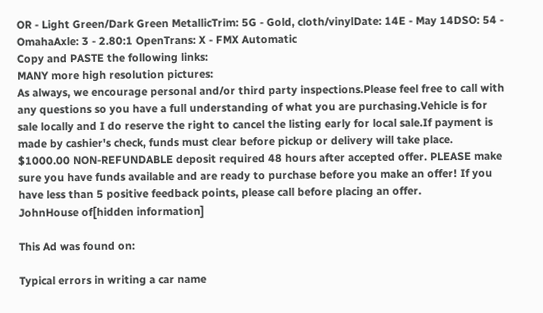OR - Light Green/Dark Green MetallicTrim: 5G - Gold, cloth/vinylDate: 14E - May 14DSO: 54 - OmahaAxle: 3 - 2.80:1 OpenTrans: X - FMX Automatic
Copy and PASTE the following links:
MANY more high resolution pictures:
As always, we encourage personal and/or third party inspections.Please feel free to call with any questions so you have a full understanding of what you are purchasing.Vehicle is for sale locally and I do reserve the right to cancel the listing early for local sale.If payment is made by cashier's check, funds must clear before pickup or delivery will take place. $1000.00 NON-REFUNDABLE deposit required 48 hours after accepted offer. PLEASE make sure you have funds available and are ready to purchase before you make an offer! If you have less than 5 positive feedback points, please call before placing an offer.
JohnHouse of[hidden information]

This Ad was found on:

Typical errors in writing a car name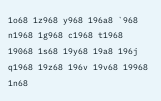1o68 1z968 y968 196a8 `968 n1968 1g968 c1968 t1968 19068 1s68 19y68 19a8 196j q1968 19z68 196v 19v68 19968 1n68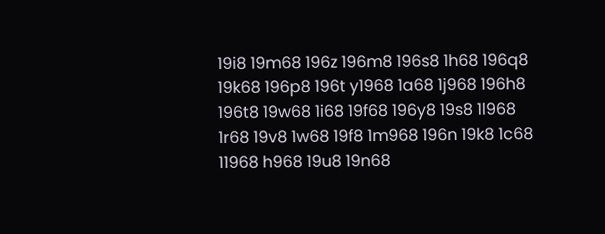19i8 19m68 196z 196m8 196s8 1h68 196q8 19k68 196p8 196t y1968 1a68 1j968 196h8 196t8 19w68 1i68 19f68 196y8 19s8 1l968 1r68 19v8 1w68 19f8 1m968 196n 19k8 1c68 11968 h968 19u8 19n68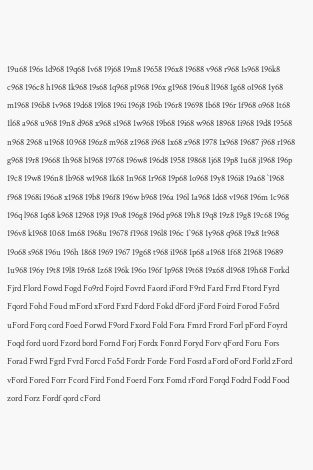19u68 196s 1d968 19q68 1v68 19j68 19m8 19658 196x8 19688 v968 r968 1s968 196k8 c968 196c8 h1968 1k968 19s68 1q968 p1968 196x g1968 196u8 l1968 1g68 o1968 1y68 m1968 196b8 1v968 19d68 19l68 196i 196j8 196b 196r8 19698 1b68 196r 1f968 o968 1t68 1l68 a968 u968 19n8 d968 x968 s1968 1w968 19b68 19i68 w968 18968 1i968 19d8 19568 n968 2968 u1968 10968 196z8 m968 z1968 i968 1x68 z968 1978 1x968 19687 j968 r1968 g968 19r8 19668 1h968 b1968 19768 196w8 196d8 1958 19868 1j68 19p8 1u68 j1968 196p 19c8 19w8 196n8 1b968 w1968 1k68 1n968 1r968 19p68 1o968 19y8 196i8 19a68 `1968 f968 1968i 196o8 x1968 19b8 196f8 196w b968 196a 196l 1a968 1d68 v1968 196m 1c968 196q l968 1q68 k968 12968 19j8 19o8 196g8 196d p968 19h8 19q8 19z8 19g8 19c68 196g 196v8 k1968 1068 1m68 1968u 19678 f1968 196l8 196c 1`968 1y968 q968 19x8 1t968 19o68 s968 196u 196h 1868 1969 1967 19g68 t968 i1968 1p68 a1968 1f68 21968 19689 1u968 196y 19t8 19l8 19r68 1z68 196k 196o 196f 1p968 19t68 19x68 d1968 19h68 Forkd Fjrd Flord Fowd Fogd Fo9rd Fojrd Fovrd Faord iFord F9rd Fard Frrd Ftord Fyrd Fqord Fohd Foud mFord xFord Fxrd Fdord Fokd dFord jFord Foird Forod Fo5rd uFord Forq cord Foed Forwd F9ord Fxord Fold Fora Fmrd Frord Forl pFord Foyrd Foqd ford uord Fzord bord Fornd Forj Fordx Fonrd Foryd Forv qFord Foru Fors Forad Fwrd Fgrd Fvrd Forcd Fo5d Fordr Forde Ford Fosrd aFord oFord Forld zFord vFord Fored Forr Fcord Fird Fond Foerd Forx Fomd rFord Forqd Fodrd Fodd Food zord Forz Fordf qord cFord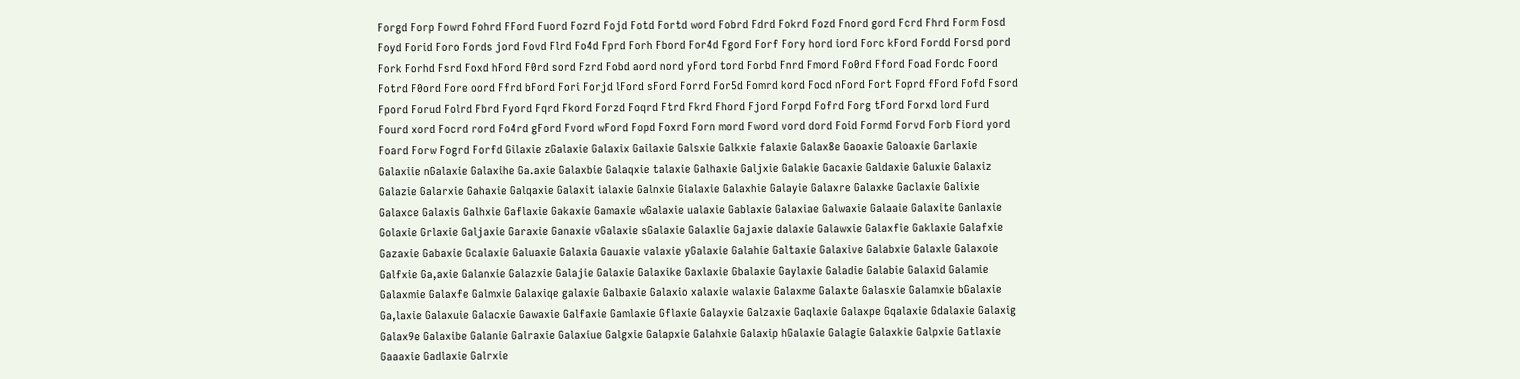Forgd Forp Fowrd Fohrd FFord Fuord Fozrd Fojd Fotd Fortd word Fobrd Fdrd Fokrd Fozd Fnord gord Fcrd Fhrd Form Fosd Foyd Forid Foro Fords jord Fovd Flrd Fo4d Fprd Forh Fbord For4d Fgord Forf Fory hord iord Forc kFord Fordd Forsd pord Fork Forhd Fsrd Foxd hFord F0rd sord Fzrd Fobd aord nord yFord tord Forbd Fnrd Fmord Fo0rd Fford Foad Fordc Foord Fotrd F0ord Fore oord Ffrd bFord Fori Forjd lFord sFord Forrd For5d Fomrd kord Focd nFord Fort Foprd fFord Fofd Fsord Fpord Forud Folrd Fbrd Fyord Fqrd Fkord Forzd Foqrd Ftrd Fkrd Fhord Fjord Forpd Fofrd Forg tFord Forxd lord Furd Fourd xord Focrd rord Fo4rd gFord Fvord wFord Fopd Foxrd Forn mord Fword vord dord Foid Formd Forvd Forb Fiord yord Foard Forw Fogrd Forfd Gilaxie zGalaxie Galaxix Gailaxie Galsxie Galkxie falaxie Galax8e Gaoaxie Galoaxie Garlaxie Galaxiie nGalaxie Galaxihe Ga.axie Galaxbie Galaqxie talaxie Galhaxie Galjxie Galakie Gacaxie Galdaxie Galuxie Galaxiz Galazie Galarxie Gahaxie Galqaxie Galaxit ialaxie Galnxie Gialaxie Galaxhie Galayie Galaxre Galaxke Gaclaxie Galixie Galaxce Galaxis Galhxie Gaflaxie Gakaxie Gamaxie wGalaxie ualaxie Gablaxie Galaxiae Galwaxie Galaaie Galaxite Ganlaxie Golaxie Grlaxie Galjaxie Garaxie Ganaxie vGalaxie sGalaxie Galaxlie Gajaxie dalaxie Galawxie Galaxfie Gaklaxie Galafxie Gazaxie Gabaxie Gcalaxie Galuaxie Galaxia Gauaxie valaxie yGalaxie Galahie Galtaxie Galaxive Galabxie Galaxle Galaxoie Galfxie Ga,axie Galanxie Galazxie Galajie Galaxie Galaxike Gaxlaxie Gbalaxie Gaylaxie Galadie Galabie Galaxid Galamie Galaxmie Galaxfe Galmxie Galaxiqe galaxie Galbaxie Galaxio xalaxie walaxie Galaxme Galaxte Galasxie Galamxie bGalaxie Ga,laxie Galaxuie Galacxie Gawaxie Galfaxie Gamlaxie Gflaxie Galayxie Galzaxie Gaqlaxie Galaxpe Gqalaxie Gdalaxie Galaxig Galax9e Galaxibe Galanie Galraxie Galaxiue Galgxie Galapxie Galahxie Galaxip hGalaxie Galagie Galaxkie Galpxie Gatlaxie Gaaaxie Gadlaxie Galrxie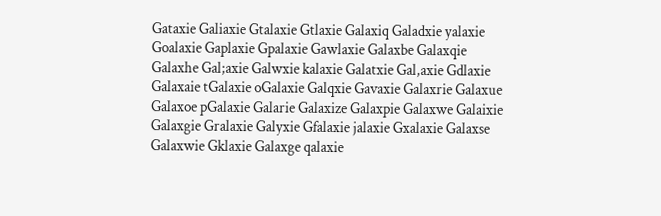Gataxie Galiaxie Gtalaxie Gtlaxie Galaxiq Galadxie yalaxie Goalaxie Gaplaxie Gpalaxie Gawlaxie Galaxbe Galaxqie Galaxhe Gal;axie Galwxie kalaxie Galatxie Gal,axie Gdlaxie Galaxaie tGalaxie oGalaxie Galqxie Gavaxie Galaxrie Galaxue Galaxoe pGalaxie Galarie Galaxize Galaxpie Galaxwe Galaixie Galaxgie Gralaxie Galyxie Gfalaxie jalaxie Gxalaxie Galaxse Galaxwie Gklaxie Galaxge qalaxie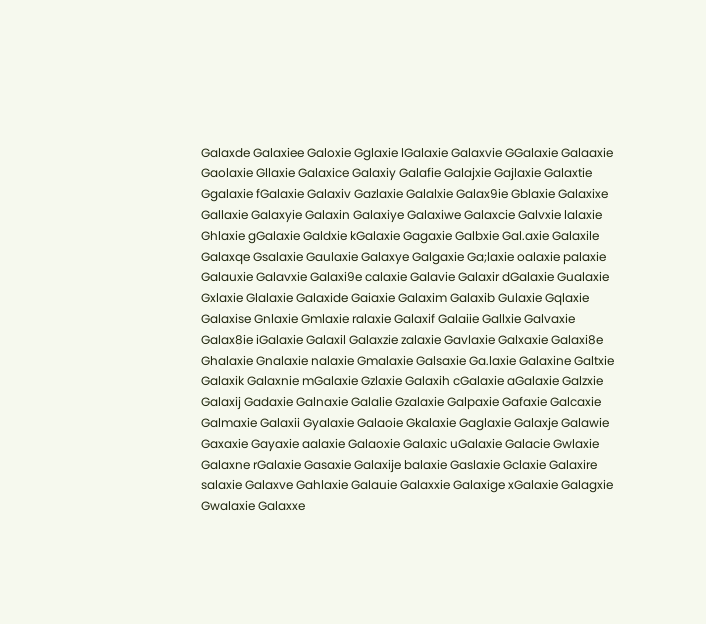Galaxde Galaxiee Galoxie Gglaxie lGalaxie Galaxvie GGalaxie Galaaxie Gaolaxie Gllaxie Galaxice Galaxiy Galafie Galajxie Gajlaxie Galaxtie Ggalaxie fGalaxie Galaxiv Gazlaxie Galalxie Galax9ie Gblaxie Galaxixe Gallaxie Galaxyie Galaxin Galaxiye Galaxiwe Galaxcie Galvxie lalaxie Ghlaxie gGalaxie Galdxie kGalaxie Gagaxie Galbxie Gal.axie Galaxile Galaxqe Gsalaxie Gaulaxie Galaxye Galgaxie Ga;laxie oalaxie palaxie Galauxie Galavxie Galaxi9e calaxie Galavie Galaxir dGalaxie Gualaxie Gxlaxie Glalaxie Galaxide Gaiaxie Galaxim Galaxib Gulaxie Gqlaxie Galaxise Gnlaxie Gmlaxie ralaxie Galaxif Galaiie Gallxie Galvaxie Galax8ie iGalaxie Galaxil Galaxzie zalaxie Gavlaxie Galxaxie Galaxi8e Ghalaxie Gnalaxie nalaxie Gmalaxie Galsaxie Ga.laxie Galaxine Galtxie Galaxik Galaxnie mGalaxie Gzlaxie Galaxih cGalaxie aGalaxie Galzxie Galaxij Gadaxie Galnaxie Galalie Gzalaxie Galpaxie Gafaxie Galcaxie Galmaxie Galaxii Gyalaxie Galaoie Gkalaxie Gaglaxie Galaxje Galawie Gaxaxie Gayaxie aalaxie Galaoxie Galaxic uGalaxie Galacie Gwlaxie Galaxne rGalaxie Gasaxie Galaxije balaxie Gaslaxie Gclaxie Galaxire salaxie Galaxve Gahlaxie Galauie Galaxxie Galaxige xGalaxie Galagxie Gwalaxie Galaxxe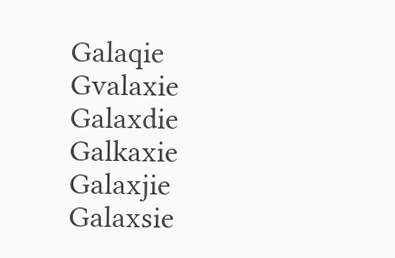Galaqie Gvalaxie Galaxdie Galkaxie Galaxjie Galaxsie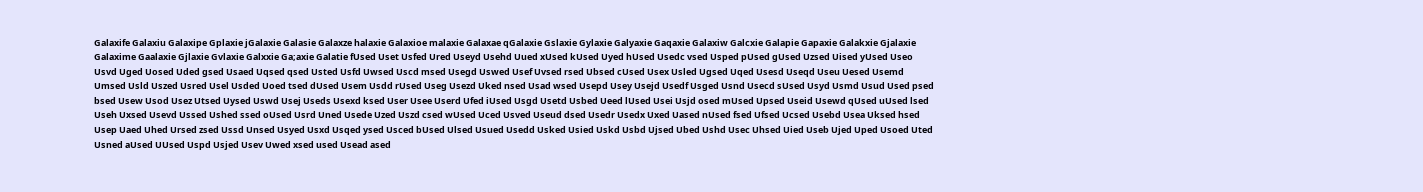Galaxife Galaxiu Galaxipe Gplaxie jGalaxie Galasie Galaxze halaxie Galaxioe malaxie Galaxae qGalaxie Gslaxie Gylaxie Galyaxie Gaqaxie Galaxiw Galcxie Galapie Gapaxie Galakxie Gjalaxie Galaxime Gaalaxie Gjlaxie Gvlaxie Galxxie Ga;axie Galatie fUsed Uset Usfed Ured Useyd Usehd Uued xUsed kUsed Uyed hUsed Usedc vsed Usped pUsed gUsed Uzsed Uised yUsed Useo Usvd Uged Uosed Uded gsed Usaed Uqsed qsed Usted Usfd Uwsed Uscd msed Usegd Uswed Usef Uvsed rsed Ubsed cUsed Usex Usled Ugsed Uqed Usesd Useqd Useu Uesed Usemd Umsed Usld Uszed Usred Usel Usded Uoed tsed dUsed Usem Usdd rUsed Useg Usezd Uked nsed Usad wsed Usepd Usey Usejd Usedf Usged Usnd Usecd sUsed Usyd Usmd Usud Used psed bsed Usew Usod Usez Utsed Uysed Uswd Usej Useds Usexd ksed User Usee Userd Ufed iUsed Usgd Usetd Usbed Ueed lUsed Usei Usjd osed mUsed Upsed Useid Usewd qUsed uUsed lsed Useh Uxsed Usevd Ussed Ushed ssed oUsed Usrd Uned Usede Uzed Uszd csed wUsed Uced Usved Useud dsed Usedr Usedx Uxed Uased nUsed fsed Ufsed Ucsed Usebd Usea Uksed hsed Usep Uaed Uhed Ursed zsed Ussd Unsed Usyed Usxd Usqed ysed Usced bUsed Ulsed Usued Usedd Usked Usied Uskd Usbd Ujsed Ubed Ushd Usec Uhsed Uied Useb Ujed Uped Usoed Uted Usned aUsed UUsed Uspd Usjed Usev Uwed xsed used Usead ased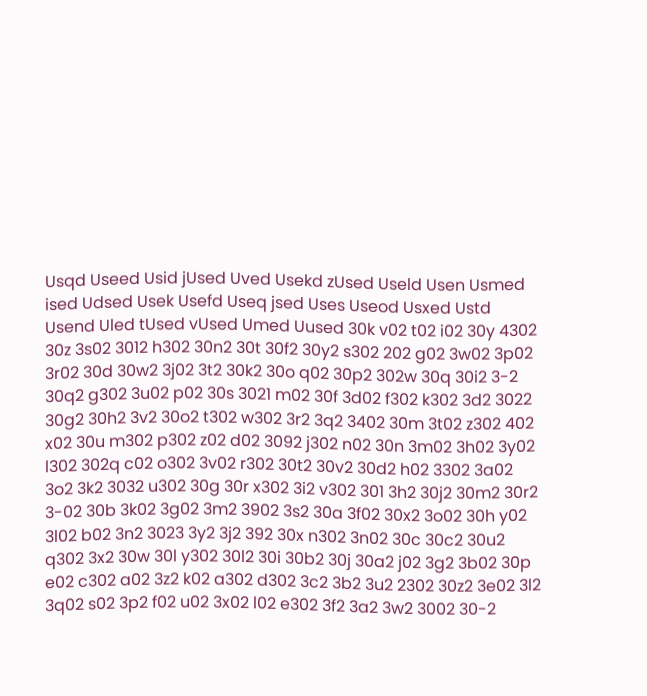Usqd Useed Usid jUsed Uved Usekd zUsed Useld Usen Usmed ised Udsed Usek Usefd Useq jsed Uses Useod Usxed Ustd Usend Uled tUsed vUsed Umed Uused 30k v02 t02 i02 30y 4302 30z 3s02 3012 h302 30n2 30t 30f2 30y2 s302 202 g02 3w02 3p02 3r02 30d 30w2 3j02 3t2 30k2 30o q02 30p2 302w 30q 30i2 3-2 30q2 g302 3u02 p02 30s 3021 m02 30f 3d02 f302 k302 3d2 3022 30g2 30h2 3v2 30o2 t302 w302 3r2 3q2 3402 30m 3t02 z302 402 x02 30u m302 p302 z02 d02 3092 j302 n02 30n 3m02 3h02 3y02 l302 302q c02 o302 3v02 r302 30t2 30v2 30d2 h02 3302 3a02 3o2 3k2 3032 u302 30g 30r x302 3i2 v302 301 3h2 30j2 30m2 30r2 3-02 30b 3k02 3g02 3m2 3902 3s2 30a 3f02 30x2 3o02 30h y02 3l02 b02 3n2 3023 3y2 3j2 392 30x n302 3n02 30c 30c2 30u2 q302 3x2 30w 30l y302 30l2 30i 30b2 30j 30a2 j02 3g2 3b02 30p e02 c302 a02 3z2 k02 a302 d302 3c2 3b2 3u2 2302 30z2 3e02 3l2 3q02 s02 3p2 f02 u02 3x02 l02 e302 3f2 3a2 3w2 3002 30-2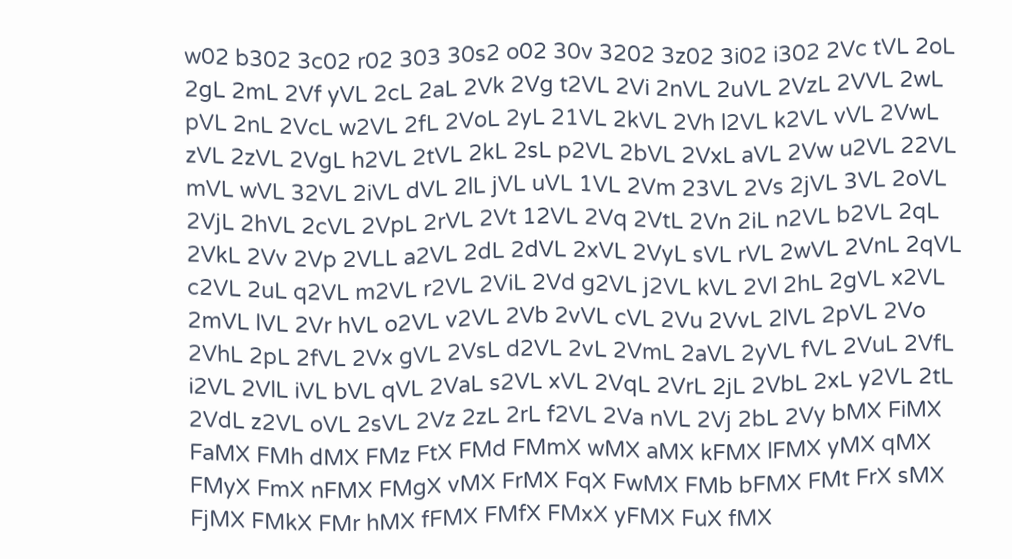w02 b302 3c02 r02 303 30s2 o02 30v 3202 3z02 3i02 i302 2Vc tVL 2oL 2gL 2mL 2Vf yVL 2cL 2aL 2Vk 2Vg t2VL 2Vi 2nVL 2uVL 2VzL 2VVL 2wL pVL 2nL 2VcL w2VL 2fL 2VoL 2yL 21VL 2kVL 2Vh l2VL k2VL vVL 2VwL zVL 2zVL 2VgL h2VL 2tVL 2kL 2sL p2VL 2bVL 2VxL aVL 2Vw u2VL 22VL mVL wVL 32VL 2iVL dVL 2lL jVL uVL 1VL 2Vm 23VL 2Vs 2jVL 3VL 2oVL 2VjL 2hVL 2cVL 2VpL 2rVL 2Vt 12VL 2Vq 2VtL 2Vn 2iL n2VL b2VL 2qL 2VkL 2Vv 2Vp 2VLL a2VL 2dL 2dVL 2xVL 2VyL sVL rVL 2wVL 2VnL 2qVL c2VL 2uL q2VL m2VL r2VL 2ViL 2Vd g2VL j2VL kVL 2Vl 2hL 2gVL x2VL 2mVL lVL 2Vr hVL o2VL v2VL 2Vb 2vVL cVL 2Vu 2VvL 2lVL 2pVL 2Vo 2VhL 2pL 2fVL 2Vx gVL 2VsL d2VL 2vL 2VmL 2aVL 2yVL fVL 2VuL 2VfL i2VL 2VlL iVL bVL qVL 2VaL s2VL xVL 2VqL 2VrL 2jL 2VbL 2xL y2VL 2tL 2VdL z2VL oVL 2sVL 2Vz 2zL 2rL f2VL 2Va nVL 2Vj 2bL 2Vy bMX FiMX FaMX FMh dMX FMz FtX FMd FMmX wMX aMX kFMX lFMX yMX qMX FMyX FmX nFMX FMgX vMX FrMX FqX FwMX FMb bFMX FMt FrX sMX FjMX FMkX FMr hMX fFMX FMfX FMxX yFMX FuX fMX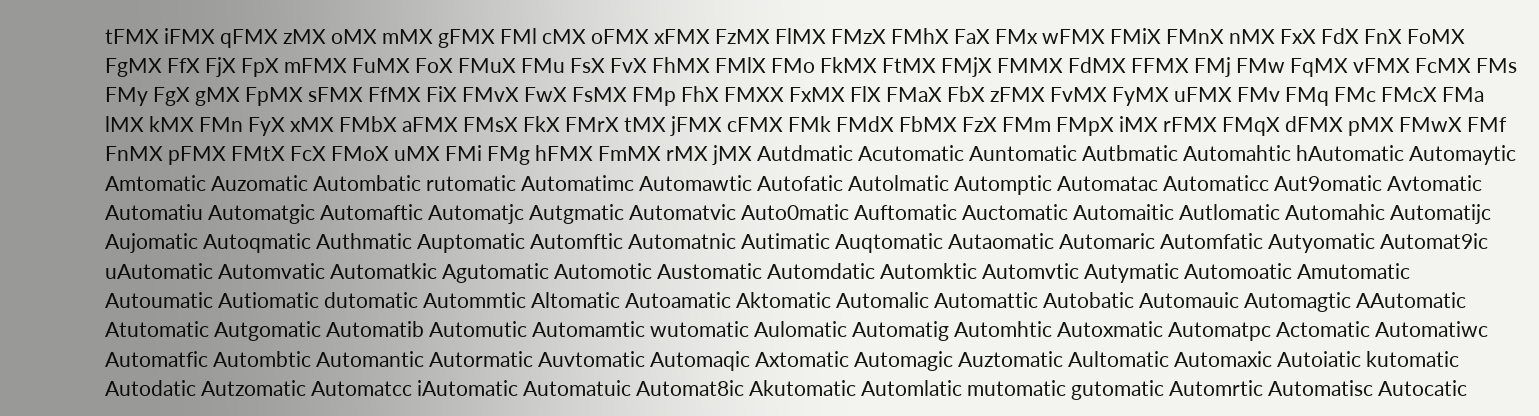tFMX iFMX qFMX zMX oMX mMX gFMX FMl cMX oFMX xFMX FzMX FlMX FMzX FMhX FaX FMx wFMX FMiX FMnX nMX FxX FdX FnX FoMX FgMX FfX FjX FpX mFMX FuMX FoX FMuX FMu FsX FvX FhMX FMlX FMo FkMX FtMX FMjX FMMX FdMX FFMX FMj FMw FqMX vFMX FcMX FMs FMy FgX gMX FpMX sFMX FfMX FiX FMvX FwX FsMX FMp FhX FMXX FxMX FlX FMaX FbX zFMX FvMX FyMX uFMX FMv FMq FMc FMcX FMa lMX kMX FMn FyX xMX FMbX aFMX FMsX FkX FMrX tMX jFMX cFMX FMk FMdX FbMX FzX FMm FMpX iMX rFMX FMqX dFMX pMX FMwX FMf FnMX pFMX FMtX FcX FMoX uMX FMi FMg hFMX FmMX rMX jMX Autdmatic Acutomatic Auntomatic Autbmatic Automahtic hAutomatic Automaytic Amtomatic Auzomatic Autombatic rutomatic Automatimc Automawtic Autofatic Autolmatic Automptic Automatac Automaticc Aut9omatic Avtomatic Automatiu Automatgic Automaftic Automatjc Autgmatic Automatvic Auto0matic Auftomatic Auctomatic Automaitic Autlomatic Automahic Automatijc Aujomatic Autoqmatic Authmatic Auptomatic Automftic Automatnic Autimatic Auqtomatic Autaomatic Automaric Automfatic Autyomatic Automat9ic uAutomatic Automvatic Automatkic Agutomatic Automotic Austomatic Automdatic Automktic Automvtic Autymatic Automoatic Amutomatic Autoumatic Autiomatic dutomatic Autommtic Altomatic Autoamatic Aktomatic Automalic Automattic Autobatic Automauic Automagtic AAutomatic Atutomatic Autgomatic Automatib Automutic Automamtic wutomatic Aulomatic Automatig Automhtic Autoxmatic Automatpc Actomatic Automatiwc Automatfic Autombtic Automantic Autormatic Auvtomatic Automaqic Axtomatic Automagic Auztomatic Aultomatic Automaxic Autoiatic kutomatic Autodatic Autzomatic Automatcc iAutomatic Automatuic Automat8ic Akutomatic Automlatic mutomatic gutomatic Automrtic Automatisc Autocatic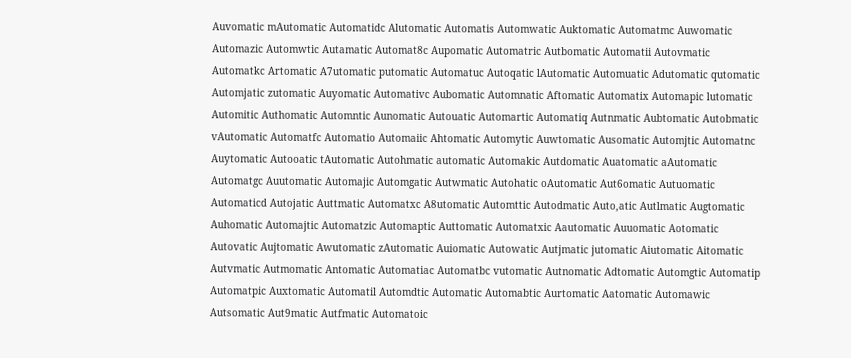Auvomatic mAutomatic Automatidc Alutomatic Automatis Automwatic Auktomatic Automatmc Auwomatic Automazic Automwtic Autamatic Automat8c Aupomatic Automatric Autbomatic Automatii Autovmatic Automatkc Artomatic A7utomatic putomatic Automatuc Autoqatic lAutomatic Automuatic Adutomatic qutomatic Automjatic zutomatic Auyomatic Automativc Aubomatic Automnatic Aftomatic Automatix Automapic lutomatic Automitic Authomatic Automntic Aunomatic Autouatic Automartic Automatiq Autnmatic Aubtomatic Autobmatic vAutomatic Automatfc Automatio Automaiic Ahtomatic Automytic Auwtomatic Ausomatic Automjtic Automatnc Auytomatic Autooatic tAutomatic Autohmatic automatic Automakic Autdomatic Auatomatic aAutomatic Automatgc Auutomatic Automajic Automgatic Autwmatic Autohatic oAutomatic Aut6omatic Autuomatic Automaticd Autojatic Auttmatic Automatxc A8utomatic Automttic Autodmatic Auto,atic Autlmatic Augtomatic Auhomatic Automajtic Automatzic Automaptic Auttomatic Automatxic Aautomatic Auuomatic Aotomatic Autovatic Aujtomatic Awutomatic zAutomatic Auiomatic Autowatic Autjmatic jutomatic Aiutomatic Aitomatic Autvmatic Autmomatic Antomatic Automatiac Automatbc vutomatic Autnomatic Adtomatic Automgtic Automatip Automatpic Auxtomatic Automatil Automdtic Automatic Automabtic Aurtomatic Aatomatic Automawic Autsomatic Aut9matic Autfmatic Automatoic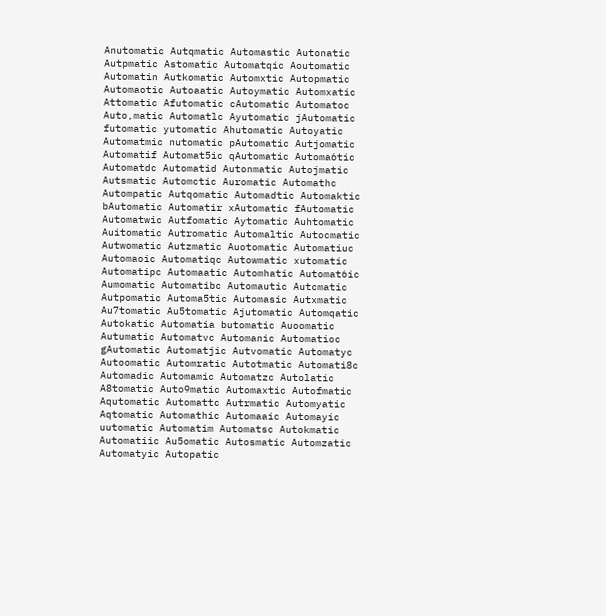Anutomatic Autqmatic Automastic Autonatic Autpmatic Astomatic Automatqic Aoutomatic Automatin Autkomatic Automxtic Autopmatic Automaotic Autoaatic Autoymatic Automxatic Attomatic Afutomatic cAutomatic Automatoc Auto,matic Automatlc Ayutomatic jAutomatic futomatic yutomatic Ahutomatic Autoyatic Automatmic nutomatic pAutomatic Autjomatic Automatif Automat5ic qAutomatic Automa6tic Automatdc Automatid Autonmatic Autojmatic Autsmatic Automctic Auromatic Automathc Autompatic Autqomatic Automadtic Automaktic bAutomatic Automatir xAutomatic fAutomatic Automatwic Autfomatic Aytomatic Auhtomatic Auitomatic Autromatic Automaltic Autocmatic Autwomatic Autzmatic Auotomatic Automatiuc Automaoic Automatiqc Autowmatic xutomatic Automatipc Automaatic Automhatic Automat6ic Aumomatic Automatibc Automautic Autcmatic Autpomatic Automa5tic Automasic Autxmatic Au7tomatic Au5tomatic Ajutomatic Automqatic Autokatic Automatia butomatic Auoomatic Autumatic Automatvc Automanic Automatioc gAutomatic Automatjic Autvomatic Automatyc Autoomatic Automratic Autotmatic Automati8c Automadic Automamic Automatzc Autolatic A8tomatic Auto9matic Automaxtic Autofmatic Aqutomatic Automattc Autrmatic Automyatic Aqtomatic Automathic Automaaic Automayic uutomatic Automatim Automatsc Autokmatic Automatiic Au5omatic Autosmatic Automzatic Automatyic Autopatic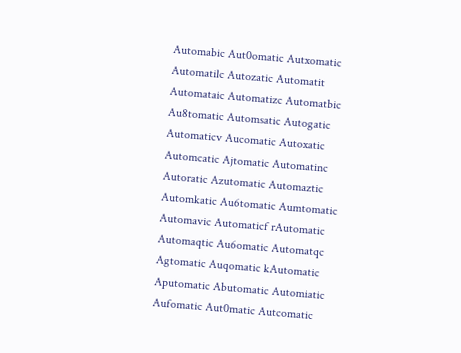Automabic Aut0omatic Autxomatic Automatilc Autozatic Automatit Automataic Automatizc Automatbic Au8tomatic Automsatic Autogatic Automaticv Aucomatic Autoxatic Automcatic Ajtomatic Automatinc Autoratic Azutomatic Automaztic Automkatic Au6tomatic Aumtomatic Automavic Automaticf rAutomatic Automaqtic Au6omatic Automatqc Agtomatic Auqomatic kAutomatic Aputomatic Abutomatic Automiatic Aufomatic Aut0matic Autcomatic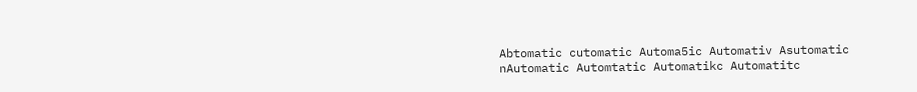Abtomatic cutomatic Automa5ic Automativ Asutomatic nAutomatic Automtatic Automatikc Automatitc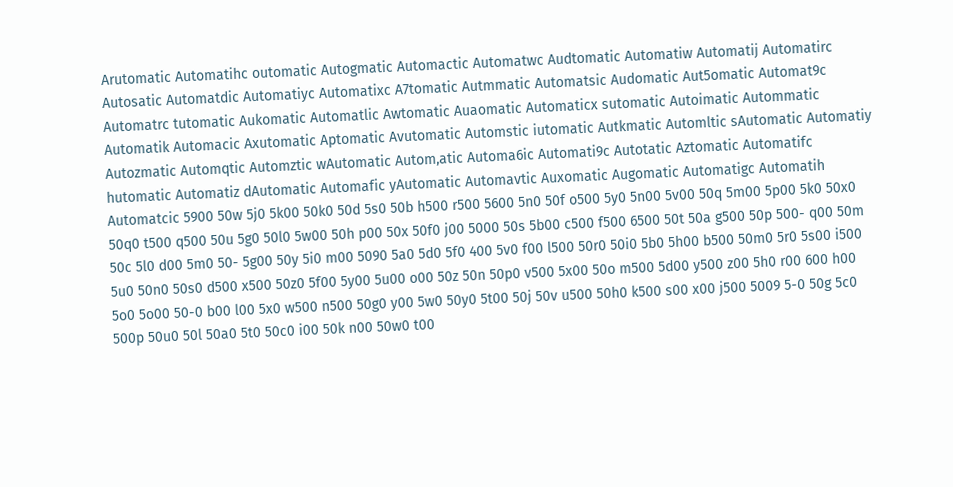Arutomatic Automatihc outomatic Autogmatic Automactic Automatwc Audtomatic Automatiw Automatij Automatirc Autosatic Automatdic Automatiyc Automatixc A7tomatic Autmmatic Automatsic Audomatic Aut5omatic Automat9c Automatrc tutomatic Aukomatic Automatlic Awtomatic Auaomatic Automaticx sutomatic Autoimatic Autommatic Automatik Automacic Axutomatic Aptomatic Avutomatic Automstic iutomatic Autkmatic Automltic sAutomatic Automatiy Autozmatic Automqtic Automztic wAutomatic Autom,atic Automa6ic Automati9c Autotatic Aztomatic Automatifc hutomatic Automatiz dAutomatic Automafic yAutomatic Automavtic Auxomatic Augomatic Automatigc Automatih Automatcic 5900 50w 5j0 5k00 50k0 50d 5s0 50b h500 r500 5600 5n0 50f o500 5y0 5n00 5v00 50q 5m00 5p00 5k0 50x0 50q0 t500 q500 50u 5g0 50l0 5w00 50h p00 50x 50f0 j00 5000 50s 5b00 c500 f500 6500 50t 50a g500 50p 500- q00 50m 50c 5l0 d00 5m0 50- 5g00 50y 5i0 m00 5090 5a0 5d0 5f0 400 5v0 f00 l500 50r0 50i0 5b0 5h00 b500 50m0 5r0 5s00 i500 5u0 50n0 50s0 d500 x500 50z0 5f00 5y00 5u00 o00 50z 50n 50p0 v500 5x00 50o m500 5d00 y500 z00 5h0 r00 600 h00 5o0 5o00 50-0 b00 l00 5x0 w500 n500 50g0 y00 5w0 50y0 5t00 50j 50v u500 50h0 k500 s00 x00 j500 5009 5-0 50g 5c0 500p 50u0 50l 50a0 5t0 50c0 i00 50k n00 50w0 t00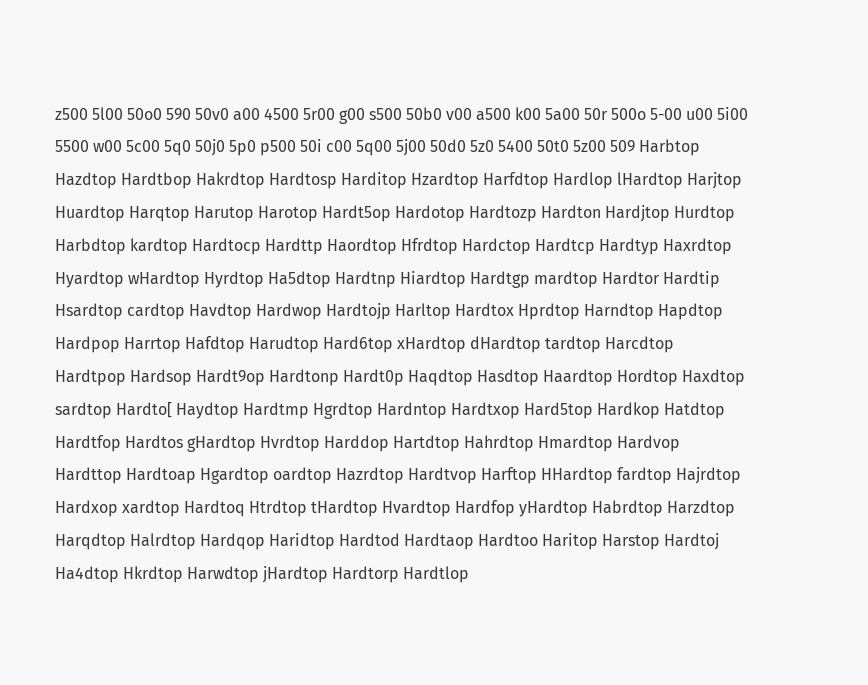z500 5l00 50o0 590 50v0 a00 4500 5r00 g00 s500 50b0 v00 a500 k00 5a00 50r 500o 5-00 u00 5i00 5500 w00 5c00 5q0 50j0 5p0 p500 50i c00 5q00 5j00 50d0 5z0 5400 50t0 5z00 509 Harbtop Hazdtop Hardtbop Hakrdtop Hardtosp Harditop Hzardtop Harfdtop Hardlop lHardtop Harjtop Huardtop Harqtop Harutop Harotop Hardt5op Hardotop Hardtozp Hardton Hardjtop Hurdtop Harbdtop kardtop Hardtocp Hardttp Haordtop Hfrdtop Hardctop Hardtcp Hardtyp Haxrdtop Hyardtop wHardtop Hyrdtop Ha5dtop Hardtnp Hiardtop Hardtgp mardtop Hardtor Hardtip Hsardtop cardtop Havdtop Hardwop Hardtojp Harltop Hardtox Hprdtop Harndtop Hapdtop Hardpop Harrtop Hafdtop Harudtop Hard6top xHardtop dHardtop tardtop Harcdtop Hardtpop Hardsop Hardt9op Hardtonp Hardt0p Haqdtop Hasdtop Haardtop Hordtop Haxdtop sardtop Hardto[ Haydtop Hardtmp Hgrdtop Hardntop Hardtxop Hard5top Hardkop Hatdtop Hardtfop Hardtos gHardtop Hvrdtop Harddop Hartdtop Hahrdtop Hmardtop Hardvop Hardttop Hardtoap Hgardtop oardtop Hazrdtop Hardtvop Harftop HHardtop fardtop Hajrdtop Hardxop xardtop Hardtoq Htrdtop tHardtop Hvardtop Hardfop yHardtop Habrdtop Harzdtop Harqdtop Halrdtop Hardqop Haridtop Hardtod Hardtaop Hardtoo Haritop Harstop Hardtoj Ha4dtop Hkrdtop Harwdtop jHardtop Hardtorp Hardtlop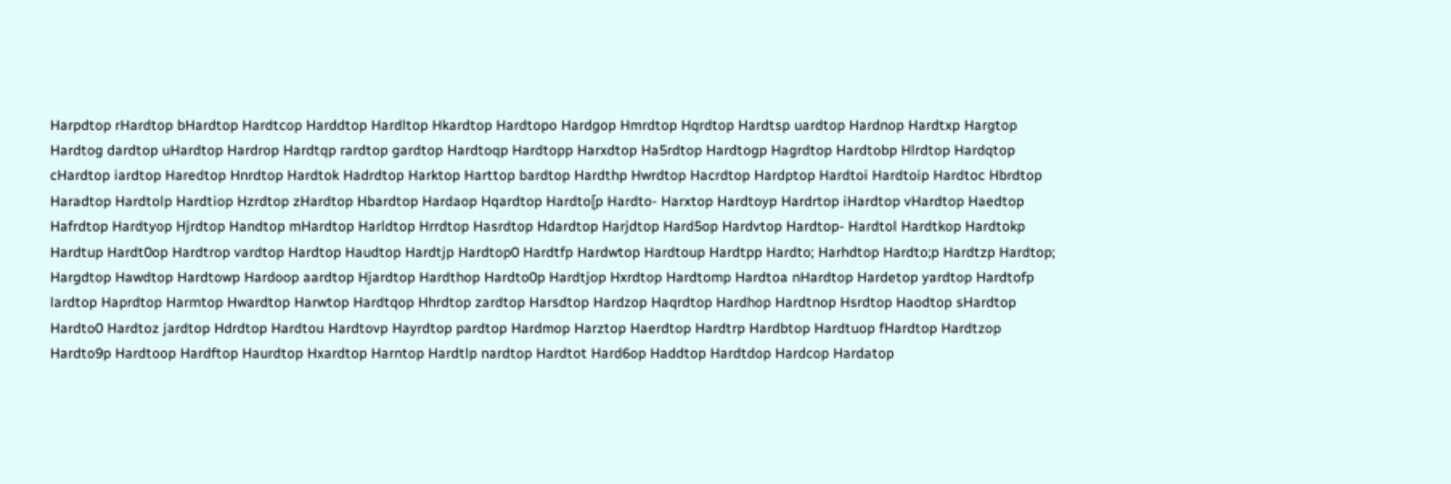Harpdtop rHardtop bHardtop Hardtcop Harddtop Hardltop Hkardtop Hardtopo Hardgop Hmrdtop Hqrdtop Hardtsp uardtop Hardnop Hardtxp Hargtop Hardtog dardtop uHardtop Hardrop Hardtqp rardtop gardtop Hardtoqp Hardtopp Harxdtop Ha5rdtop Hardtogp Hagrdtop Hardtobp Hlrdtop Hardqtop cHardtop iardtop Haredtop Hnrdtop Hardtok Hadrdtop Harktop Harttop bardtop Hardthp Hwrdtop Hacrdtop Hardptop Hardtoi Hardtoip Hardtoc Hbrdtop Haradtop Hardtolp Hardtiop Hzrdtop zHardtop Hbardtop Hardaop Hqardtop Hardto[p Hardto- Harxtop Hardtoyp Hardrtop iHardtop vHardtop Haedtop Hafrdtop Hardtyop Hjrdtop Handtop mHardtop Harldtop Hrrdtop Hasrdtop Hdardtop Harjdtop Hard5op Hardvtop Hardtop- Hardtol Hardtkop Hardtokp Hardtup Hardt0op Hardtrop vardtop Hardtop Haudtop Hardtjp Hardtop0 Hardtfp Hardwtop Hardtoup Hardtpp Hardto; Harhdtop Hardto;p Hardtzp Hardtop; Hargdtop Hawdtop Hardtowp Hardoop aardtop Hjardtop Hardthop Hardto0p Hardtjop Hxrdtop Hardtomp Hardtoa nHardtop Hardetop yardtop Hardtofp lardtop Haprdtop Harmtop Hwardtop Harwtop Hardtqop Hhrdtop zardtop Harsdtop Hardzop Haqrdtop Hardhop Hardtnop Hsrdtop Haodtop sHardtop Hardto0 Hardtoz jardtop Hdrdtop Hardtou Hardtovp Hayrdtop pardtop Hardmop Harztop Haerdtop Hardtrp Hardbtop Hardtuop fHardtop Hardtzop Hardto9p Hardtoop Hardftop Haurdtop Hxardtop Harntop Hardtlp nardtop Hardtot Hard6op Haddtop Hardtdop Hardcop Hardatop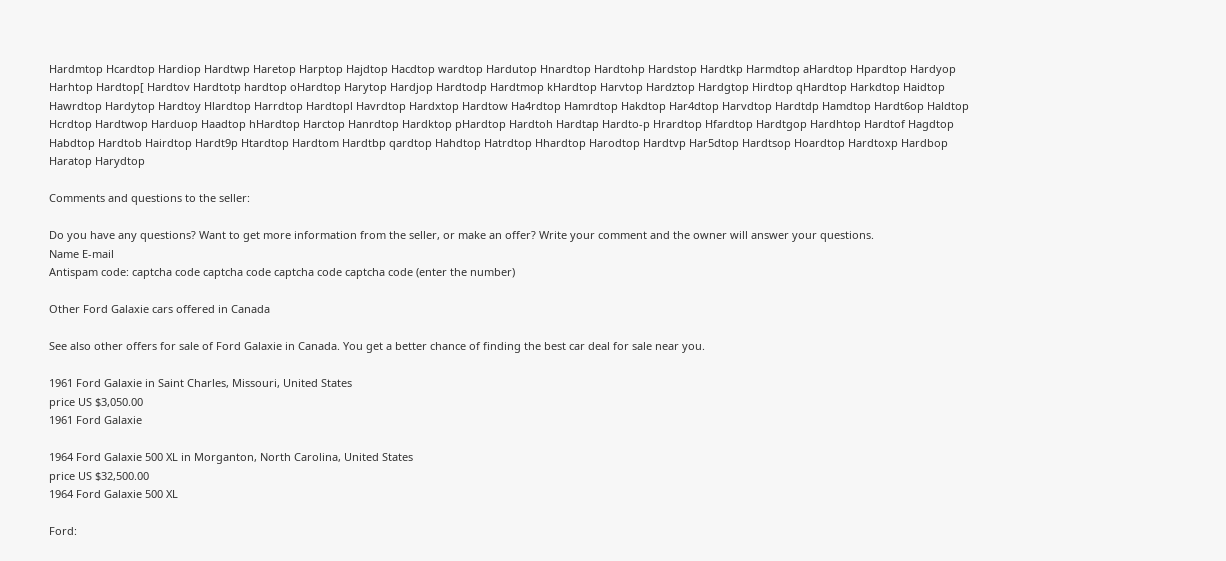Hardmtop Hcardtop Hardiop Hardtwp Haretop Harptop Hajdtop Hacdtop wardtop Hardutop Hnardtop Hardtohp Hardstop Hardtkp Harmdtop aHardtop Hpardtop Hardyop Harhtop Hardtop[ Hardtov Hardtotp hardtop oHardtop Harytop Hardjop Hardtodp Hardtmop kHardtop Harvtop Hardztop Hardgtop Hirdtop qHardtop Harkdtop Haidtop Hawrdtop Hardytop Hardtoy Hlardtop Harrdtop Hardtopl Havrdtop Hardxtop Hardtow Ha4rdtop Hamrdtop Hakdtop Har4dtop Harvdtop Hardtdp Hamdtop Hardt6op Haldtop Hcrdtop Hardtwop Harduop Haadtop hHardtop Harctop Hanrdtop Hardktop pHardtop Hardtoh Hardtap Hardto-p Hrardtop Hfardtop Hardtgop Hardhtop Hardtof Hagdtop Habdtop Hardtob Hairdtop Hardt9p Htardtop Hardtom Hardtbp qardtop Hahdtop Hatrdtop Hhardtop Harodtop Hardtvp Har5dtop Hardtsop Hoardtop Hardtoxp Hardbop Haratop Harydtop

Comments and questions to the seller:

Do you have any questions? Want to get more information from the seller, or make an offer? Write your comment and the owner will answer your questions.
Name E-mail
Antispam code: captcha code captcha code captcha code captcha code (enter the number)

Other Ford Galaxie cars offered in Canada

See also other offers for sale of Ford Galaxie in Canada. You get a better chance of finding the best car deal for sale near you.

1961 Ford Galaxie in Saint Charles, Missouri, United States
price US $3,050.00
1961 Ford Galaxie

1964 Ford Galaxie 500 XL in Morganton, North Carolina, United States
price US $32,500.00
1964 Ford Galaxie 500 XL

Ford: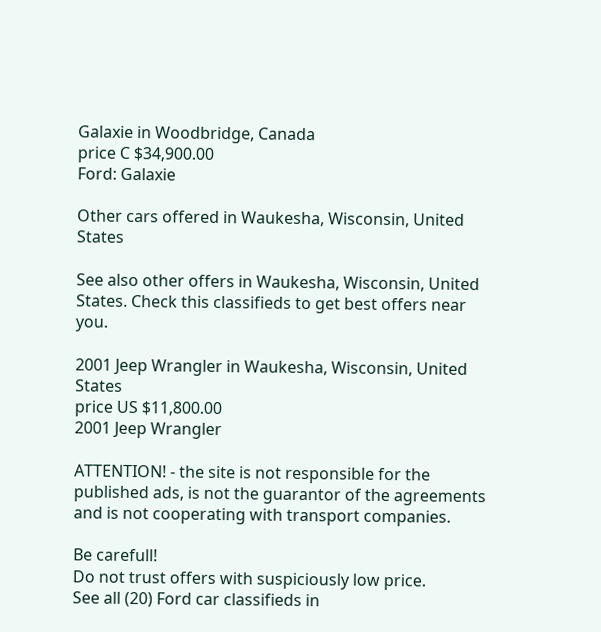Galaxie in Woodbridge, Canada
price C $34,900.00
Ford: Galaxie

Other cars offered in Waukesha, Wisconsin, United States

See also other offers in Waukesha, Wisconsin, United States. Check this classifieds to get best offers near you.

2001 Jeep Wrangler in Waukesha, Wisconsin, United States
price US $11,800.00
2001 Jeep Wrangler

ATTENTION! - the site is not responsible for the published ads, is not the guarantor of the agreements and is not cooperating with transport companies.

Be carefull!
Do not trust offers with suspiciously low price.
See all (20) Ford car classifieds in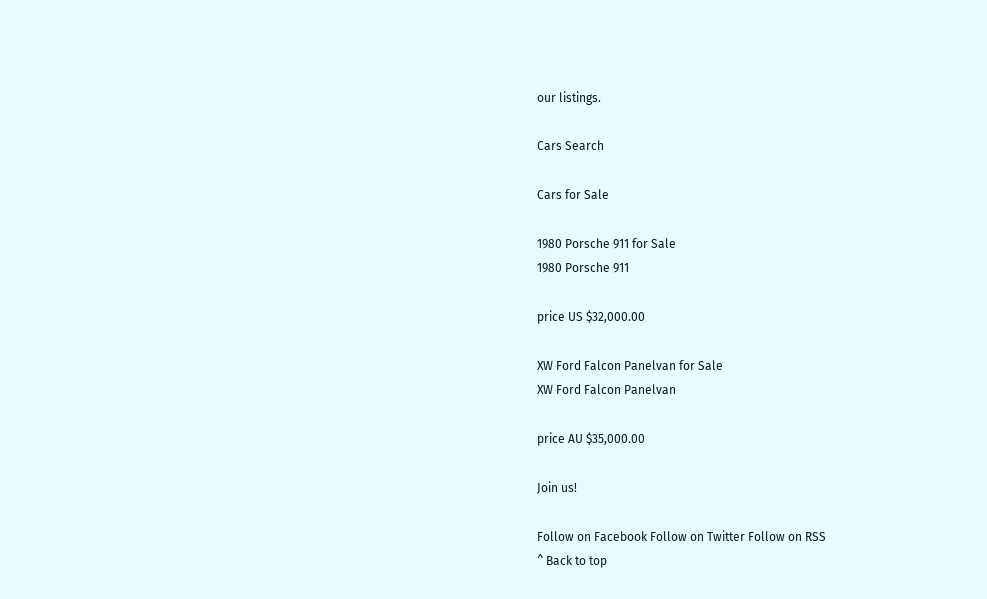our listings.

Cars Search

Cars for Sale

1980 Porsche 911 for Sale
1980 Porsche 911

price US $32,000.00

XW Ford Falcon Panelvan for Sale
XW Ford Falcon Panelvan

price AU $35,000.00

Join us!

Follow on Facebook Follow on Twitter Follow on RSS
^ Back to top